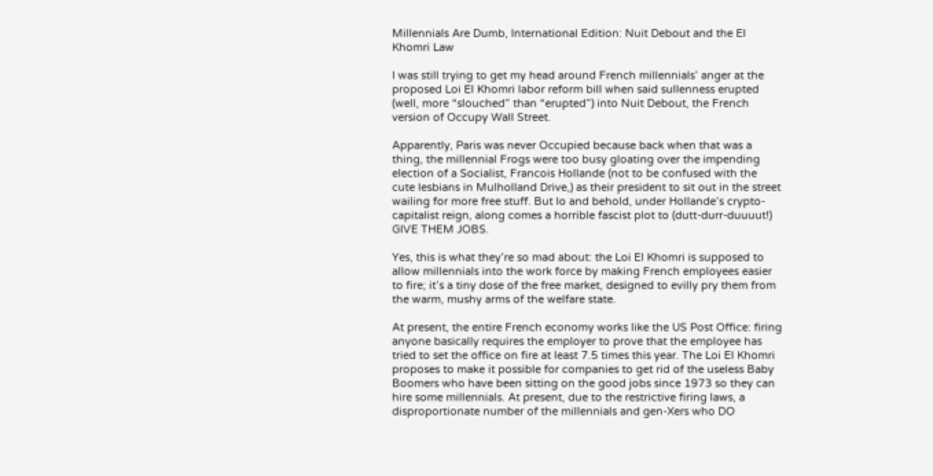Millennials Are Dumb, International Edition: Nuit Debout and the El Khomri Law

I was still trying to get my head around French millennials’ anger at the proposed Loi El Khomri labor reform bill when said sullenness erupted (well, more “slouched” than “erupted”) into Nuit Debout, the French version of Occupy Wall Street.

Apparently, Paris was never Occupied because back when that was a thing, the millennial Frogs were too busy gloating over the impending election of a Socialist, Francois Hollande (not to be confused with the cute lesbians in Mulholland Drive,) as their president to sit out in the street wailing for more free stuff. But lo and behold, under Hollande’s crypto-capitalist reign, along comes a horrible fascist plot to (dutt-durr-duuuut!) GIVE THEM JOBS.

Yes, this is what they’re so mad about: the Loi El Khomri is supposed to allow millennials into the work force by making French employees easier to fire; it’s a tiny dose of the free market, designed to evilly pry them from the warm, mushy arms of the welfare state.

At present, the entire French economy works like the US Post Office: firing anyone basically requires the employer to prove that the employee has tried to set the office on fire at least 7.5 times this year. The Loi El Khomri proposes to make it possible for companies to get rid of the useless Baby Boomers who have been sitting on the good jobs since 1973 so they can hire some millennials. At present, due to the restrictive firing laws, a disproportionate number of the millennials and gen-Xers who DO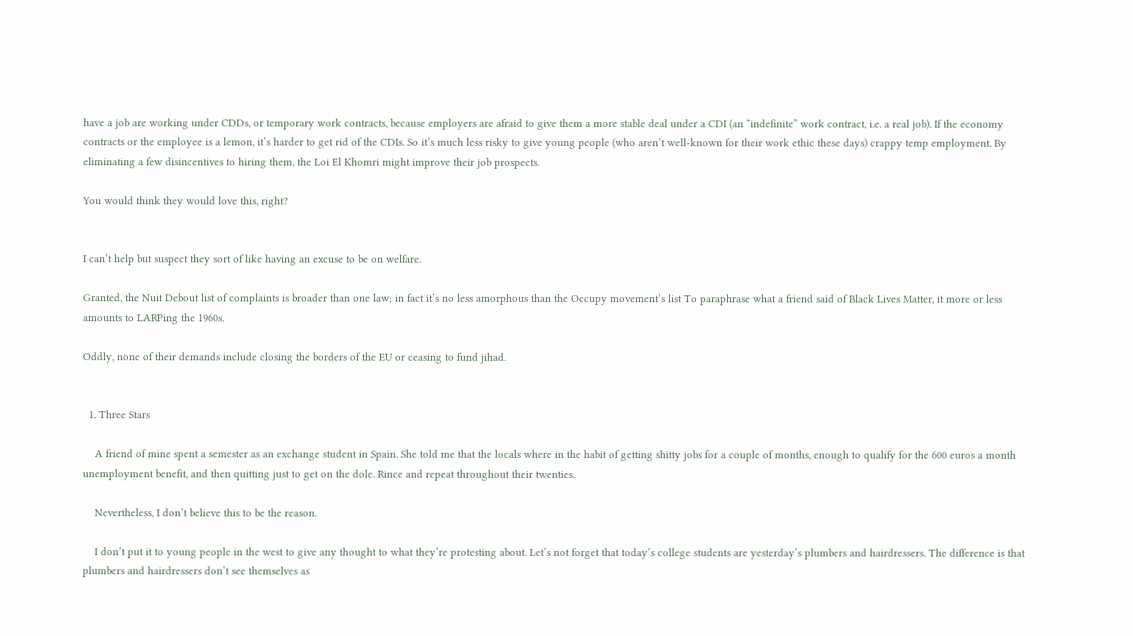have a job are working under CDDs, or temporary work contracts, because employers are afraid to give them a more stable deal under a CDI (an “indefinite” work contract, i.e. a real job). If the economy contracts or the employee is a lemon, it’s harder to get rid of the CDIs. So it’s much less risky to give young people (who aren’t well-known for their work ethic these days) crappy temp employment. By eliminating a few disincentives to hiring them, the Loi El Khomri might improve their job prospects.

You would think they would love this, right?


I can’t help but suspect they sort of like having an excuse to be on welfare.

Granted, the Nuit Debout list of complaints is broader than one law; in fact it’s no less amorphous than the Occupy movement’s list To paraphrase what a friend said of Black Lives Matter, it more or less amounts to LARPing the 1960s.

Oddly, none of their demands include closing the borders of the EU or ceasing to fund jihad.


  1. Three Stars

    A friend of mine spent a semester as an exchange student in Spain. She told me that the locals where in the habit of getting shitty jobs for a couple of months, enough to qualify for the 600 euros a month unemployment benefit, and then quitting just to get on the dole. Rince and repeat throughout their twenties.

    Nevertheless, I don’t believe this to be the reason.

    I don’t put it to young people in the west to give any thought to what they’re protesting about. Let’s not forget that today’s college students are yesterday’s plumbers and hairdressers. The difference is that plumbers and hairdressers don’t see themselves as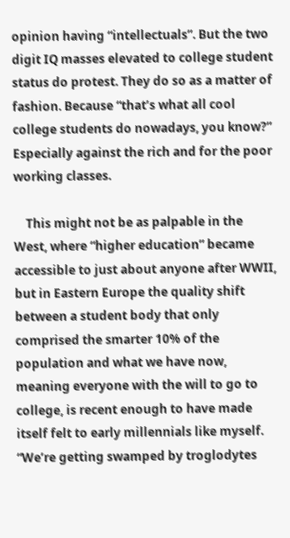opinion having “intellectuals”. But the two digit IQ masses elevated to college student status do protest. They do so as a matter of fashion. Because “that’s what all cool college students do nowadays, you know?” Especially against the rich and for the poor working classes.

    This might not be as palpable in the West, where “higher education” became accessible to just about anyone after WWII, but in Eastern Europe the quality shift between a student body that only comprised the smarter 10% of the population and what we have now, meaning everyone with the will to go to college, is recent enough to have made itself felt to early millennials like myself. “We’re getting swamped by troglodytes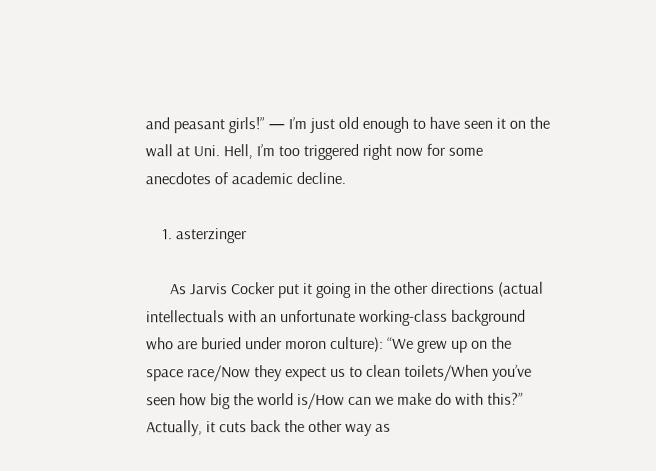and peasant girls!” — I’m just old enough to have seen it on the wall at Uni. Hell, I’m too triggered right now for some anecdotes of academic decline.

    1. asterzinger

      As Jarvis Cocker put it going in the other directions (actual intellectuals with an unfortunate working-class background who are buried under moron culture): “We grew up on the space race/Now they expect us to clean toilets/When you’ve seen how big the world is/How can we make do with this?” Actually, it cuts back the other way as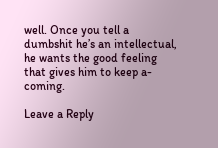well. Once you tell a dumbshit he’s an intellectual, he wants the good feeling that gives him to keep a-coming.

Leave a Reply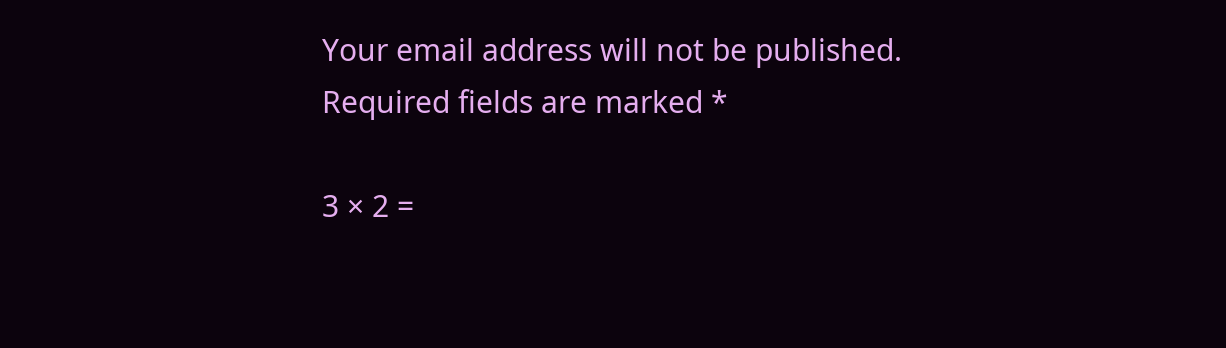Your email address will not be published. Required fields are marked *

3 × 2 =